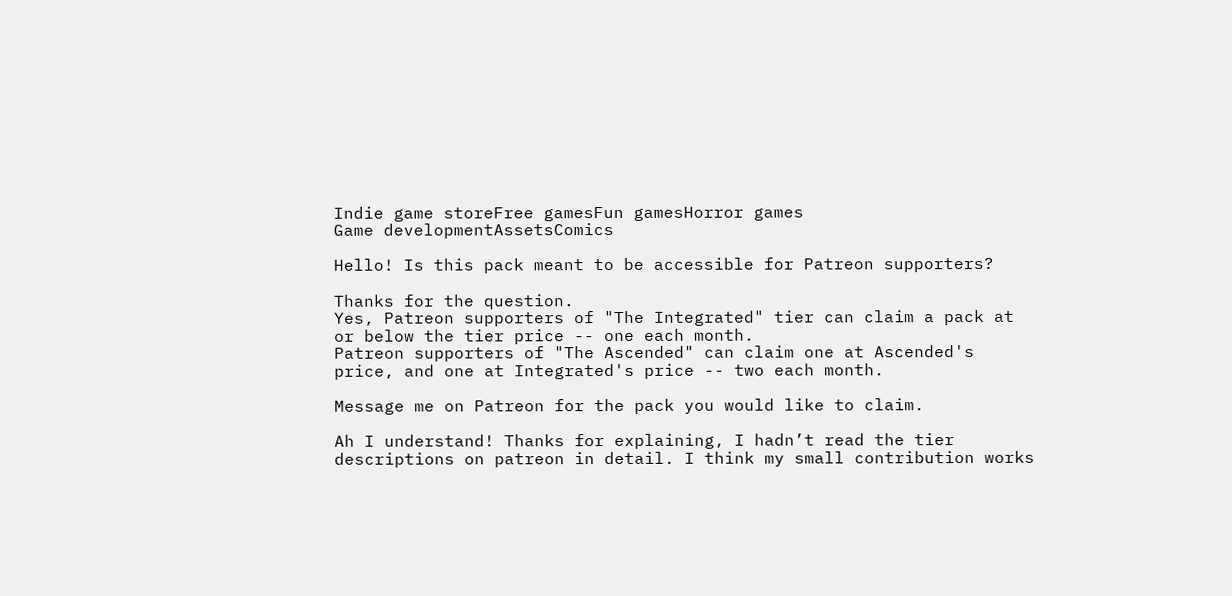Indie game storeFree gamesFun gamesHorror games
Game developmentAssetsComics

Hello! Is this pack meant to be accessible for Patreon supporters?

Thanks for the question.
Yes, Patreon supporters of "The Integrated" tier can claim a pack at or below the tier price -- one each month.
Patreon supporters of "The Ascended" can claim one at Ascended's price, and one at Integrated's price -- two each month.

Message me on Patreon for the pack you would like to claim.

Ah I understand! Thanks for explaining, I hadn’t read the tier descriptions on patreon in detail. I think my small contribution works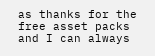as thanks for the free asset packs and I can always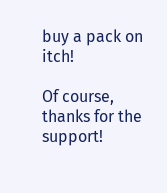buy a pack on itch!

Of course, thanks for the support!